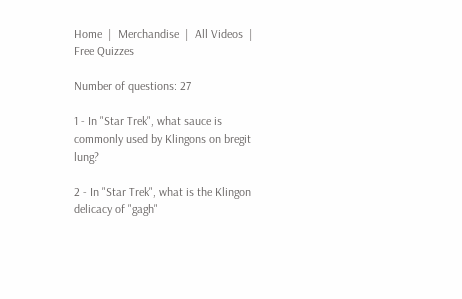Home  |  Merchandise  |  All Videos  |  Free Quizzes

Number of questions: 27

1 - In "Star Trek", what sauce is commonly used by Klingons on bregit lung?

2 - In "Star Trek", what is the Klingon delicacy of "gagh"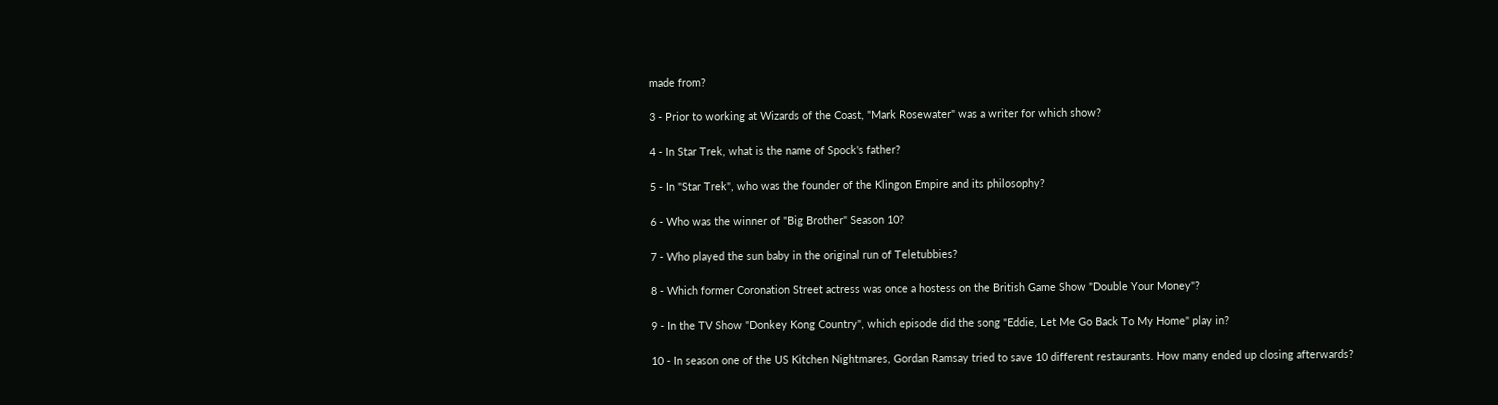made from?

3 - Prior to working at Wizards of the Coast, "Mark Rosewater" was a writer for which show?

4 - In Star Trek, what is the name of Spock's father?

5 - In "Star Trek", who was the founder of the Klingon Empire and its philosophy?

6 - Who was the winner of "Big Brother" Season 10?

7 - Who played the sun baby in the original run of Teletubbies?

8 - Which former Coronation Street actress was once a hostess on the British Game Show "Double Your Money"?

9 - In the TV Show "Donkey Kong Country", which episode did the song "Eddie, Let Me Go Back To My Home" play in?

10 - In season one of the US Kitchen Nightmares, Gordan Ramsay tried to save 10 different restaurants. How many ended up closing afterwards?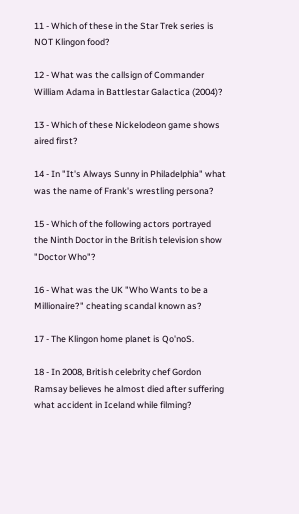11 - Which of these in the Star Trek series is NOT Klingon food?

12 - What was the callsign of Commander William Adama in Battlestar Galactica (2004)?

13 - Which of these Nickelodeon game shows aired first?

14 - In "It's Always Sunny in Philadelphia" what was the name of Frank's wrestling persona?

15 - Which of the following actors portrayed the Ninth Doctor in the British television show "Doctor Who"?

16 - What was the UK "Who Wants to be a Millionaire?" cheating scandal known as?

17 - The Klingon home planet is Qo'noS.

18 - In 2008, British celebrity chef Gordon Ramsay believes he almost died after suffering what accident in Iceland while filming?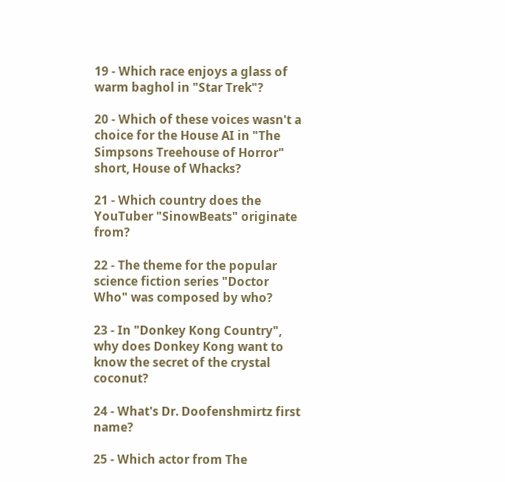19 - Which race enjoys a glass of warm baghol in "Star Trek"?

20 - Which of these voices wasn't a choice for the House AI in "The Simpsons Treehouse of Horror" short, House of Whacks?

21 - Which country does the YouTuber "SinowBeats" originate from?

22 - The theme for the popular science fiction series "Doctor Who" was composed by who?

23 - In "Donkey Kong Country", why does Donkey Kong want to know the secret of the crystal coconut?

24 - What's Dr. Doofenshmirtz first name?

25 - Which actor from The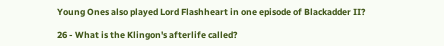Young Ones also played Lord Flashheart in one episode of Blackadder II?

26 - What is the Klingon's afterlife called?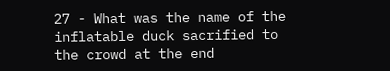27 - What was the name of the inflatable duck sacrified to the crowd at the end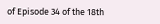of Episode 34 of the 18th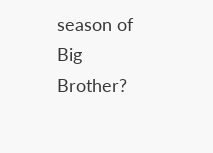season of Big Brother?